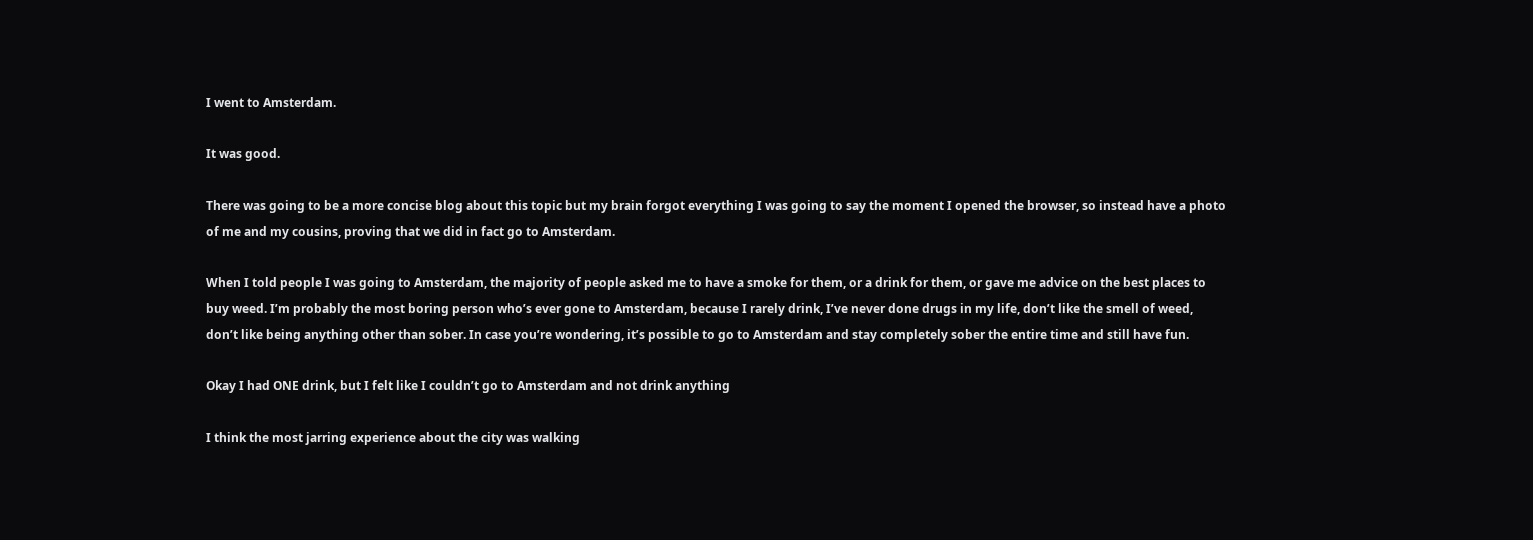I went to Amsterdam.

It was good.

There was going to be a more concise blog about this topic but my brain forgot everything I was going to say the moment I opened the browser, so instead have a photo of me and my cousins, proving that we did in fact go to Amsterdam.

When I told people I was going to Amsterdam, the majority of people asked me to have a smoke for them, or a drink for them, or gave me advice on the best places to buy weed. I’m probably the most boring person who’s ever gone to Amsterdam, because I rarely drink, I’ve never done drugs in my life, don’t like the smell of weed, don’t like being anything other than sober. In case you’re wondering, it’s possible to go to Amsterdam and stay completely sober the entire time and still have fun.

Okay I had ONE drink, but I felt like I couldn’t go to Amsterdam and not drink anything

I think the most jarring experience about the city was walking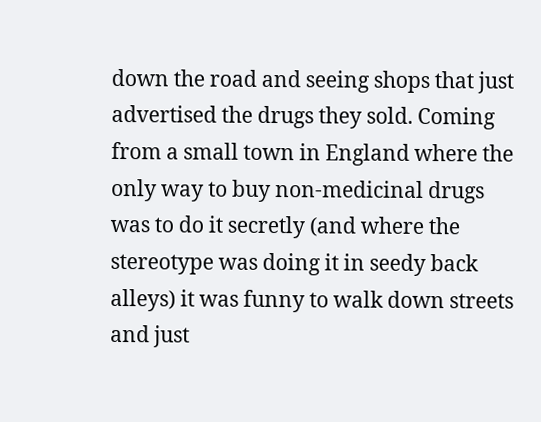down the road and seeing shops that just advertised the drugs they sold. Coming from a small town in England where the only way to buy non-medicinal drugs was to do it secretly (and where the stereotype was doing it in seedy back alleys) it was funny to walk down streets and just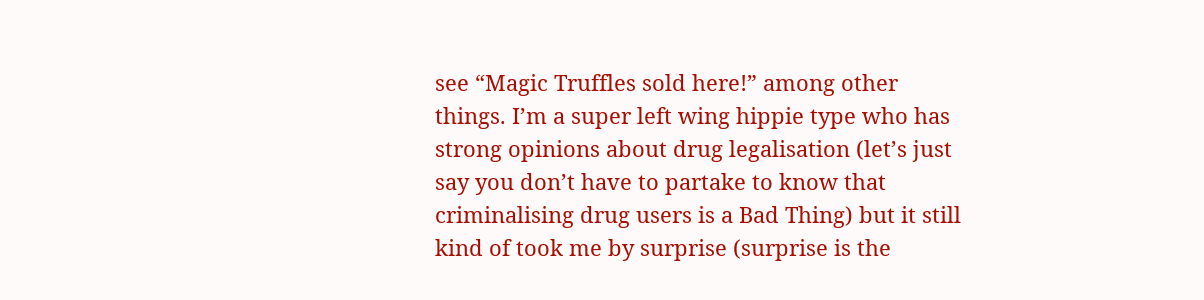see “Magic Truffles sold here!” among other things. I’m a super left wing hippie type who has strong opinions about drug legalisation (let’s just say you don’t have to partake to know that criminalising drug users is a Bad Thing) but it still kind of took me by surprise (surprise is the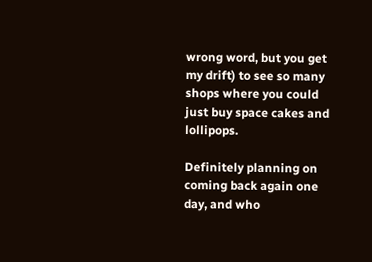wrong word, but you get my drift) to see so many shops where you could just buy space cakes and lollipops.

Definitely planning on coming back again one day, and who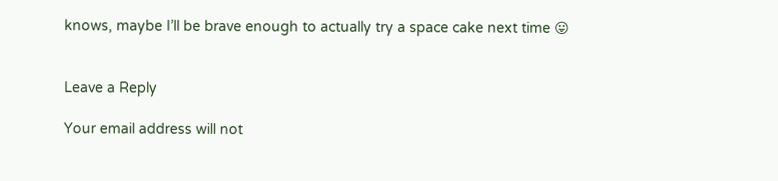knows, maybe I’ll be brave enough to actually try a space cake next time 😛


Leave a Reply

Your email address will not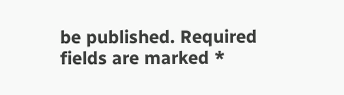be published. Required fields are marked *